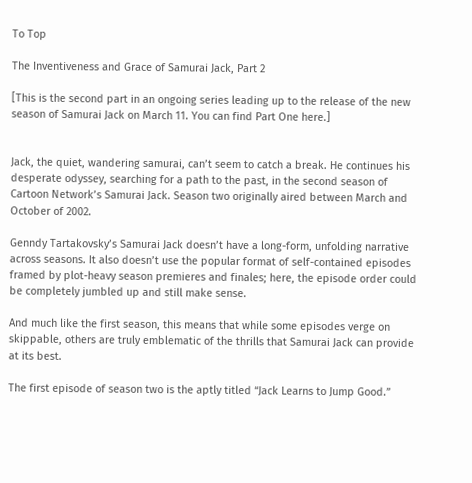To Top

The Inventiveness and Grace of Samurai Jack, Part 2

[This is the second part in an ongoing series leading up to the release of the new season of Samurai Jack on March 11. You can find Part One here.]


Jack, the quiet, wandering samurai, can’t seem to catch a break. He continues his desperate odyssey, searching for a path to the past, in the second season of Cartoon Network’s Samurai Jack. Season two originally aired between March and October of 2002.

Genndy Tartakovsky’s Samurai Jack doesn’t have a long-form, unfolding narrative across seasons. It also doesn’t use the popular format of self-contained episodes framed by plot-heavy season premieres and finales; here, the episode order could be completely jumbled up and still make sense.

And much like the first season, this means that while some episodes verge on skippable, others are truly emblematic of the thrills that Samurai Jack can provide at its best.

The first episode of season two is the aptly titled “Jack Learns to Jump Good.”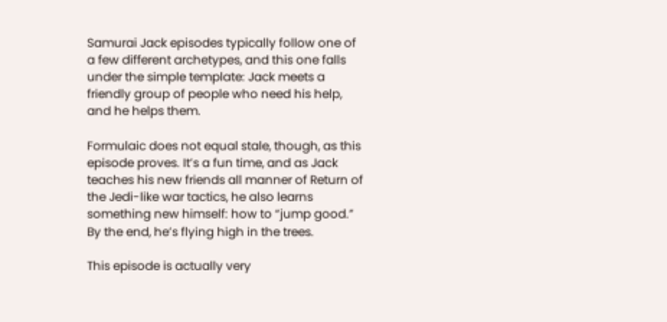Samurai Jack episodes typically follow one of a few different archetypes, and this one falls under the simple template: Jack meets a friendly group of people who need his help, and he helps them.

Formulaic does not equal stale, though, as this episode proves. It’s a fun time, and as Jack teaches his new friends all manner of Return of the Jedi-like war tactics, he also learns something new himself: how to “jump good.” By the end, he’s flying high in the trees.

This episode is actually very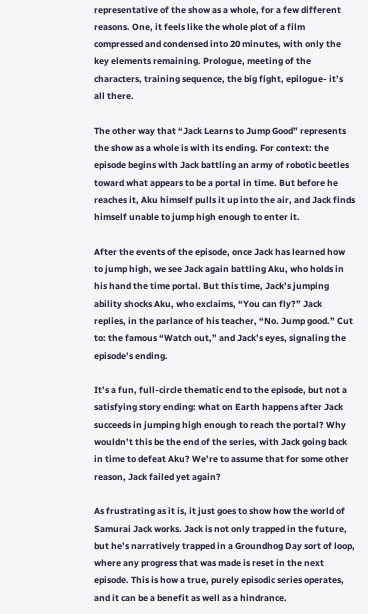representative of the show as a whole, for a few different reasons. One, it feels like the whole plot of a film compressed and condensed into 20 minutes, with only the key elements remaining. Prologue, meeting of the characters, training sequence, the big fight, epilogue- it’s all there.

The other way that “Jack Learns to Jump Good” represents the show as a whole is with its ending. For context: the episode begins with Jack battling an army of robotic beetles toward what appears to be a portal in time. But before he reaches it, Aku himself pulls it up into the air, and Jack finds himself unable to jump high enough to enter it.

After the events of the episode, once Jack has learned how to jump high, we see Jack again battling Aku, who holds in his hand the time portal. But this time, Jack’s jumping ability shocks Aku, who exclaims, “You can fly?” Jack replies, in the parlance of his teacher, “No. Jump good.” Cut to: the famous “Watch out,” and Jack’s eyes, signaling the episode’s ending.

It’s a fun, full-circle thematic end to the episode, but not a satisfying story ending: what on Earth happens after Jack succeeds in jumping high enough to reach the portal? Why wouldn’t this be the end of the series, with Jack going back in time to defeat Aku? We’re to assume that for some other reason, Jack failed yet again?

As frustrating as it is, it just goes to show how the world of Samurai Jack works. Jack is not only trapped in the future, but he’s narratively trapped in a Groundhog Day sort of loop, where any progress that was made is reset in the next episode. This is how a true, purely episodic series operates, and it can be a benefit as well as a hindrance.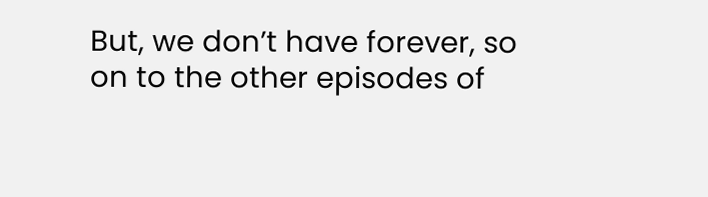But, we don’t have forever, so on to the other episodes of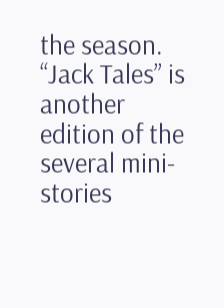the season. “Jack Tales” is another edition of the several mini-stories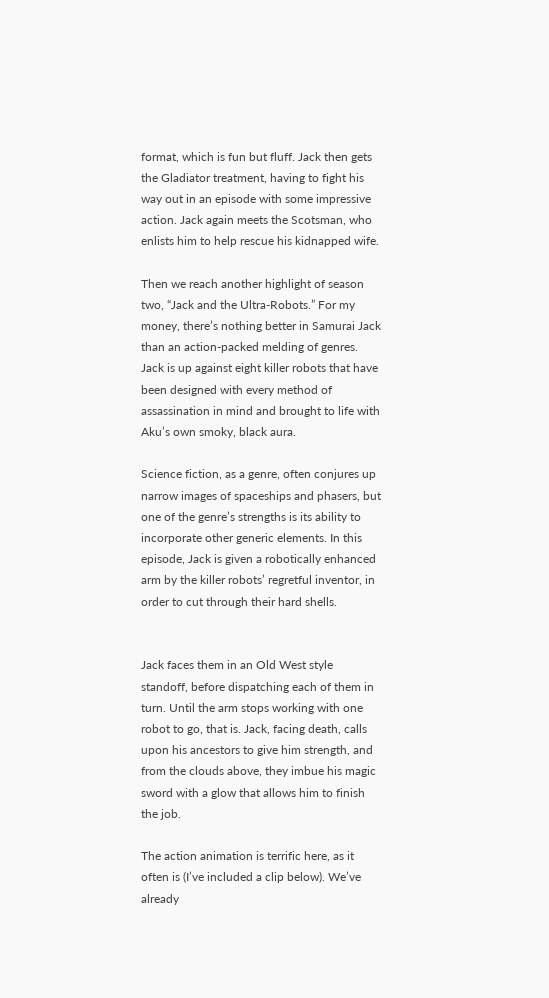format, which is fun but fluff. Jack then gets the Gladiator treatment, having to fight his way out in an episode with some impressive action. Jack again meets the Scotsman, who enlists him to help rescue his kidnapped wife.

Then we reach another highlight of season two, “Jack and the Ultra-Robots.” For my money, there’s nothing better in Samurai Jack than an action-packed melding of genres. Jack is up against eight killer robots that have been designed with every method of assassination in mind and brought to life with Aku’s own smoky, black aura.

Science fiction, as a genre, often conjures up narrow images of spaceships and phasers, but one of the genre’s strengths is its ability to incorporate other generic elements. In this episode, Jack is given a robotically enhanced arm by the killer robots’ regretful inventor, in order to cut through their hard shells.


Jack faces them in an Old West style standoff, before dispatching each of them in turn. Until the arm stops working with one robot to go, that is. Jack, facing death, calls upon his ancestors to give him strength, and from the clouds above, they imbue his magic sword with a glow that allows him to finish the job.

The action animation is terrific here, as it often is (I’ve included a clip below). We’ve already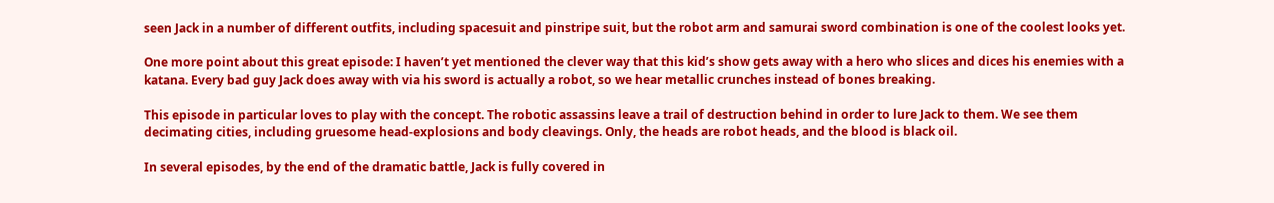seen Jack in a number of different outfits, including spacesuit and pinstripe suit, but the robot arm and samurai sword combination is one of the coolest looks yet.

One more point about this great episode: I haven’t yet mentioned the clever way that this kid’s show gets away with a hero who slices and dices his enemies with a katana. Every bad guy Jack does away with via his sword is actually a robot, so we hear metallic crunches instead of bones breaking.

This episode in particular loves to play with the concept. The robotic assassins leave a trail of destruction behind in order to lure Jack to them. We see them decimating cities, including gruesome head-explosions and body cleavings. Only, the heads are robot heads, and the blood is black oil.

In several episodes, by the end of the dramatic battle, Jack is fully covered in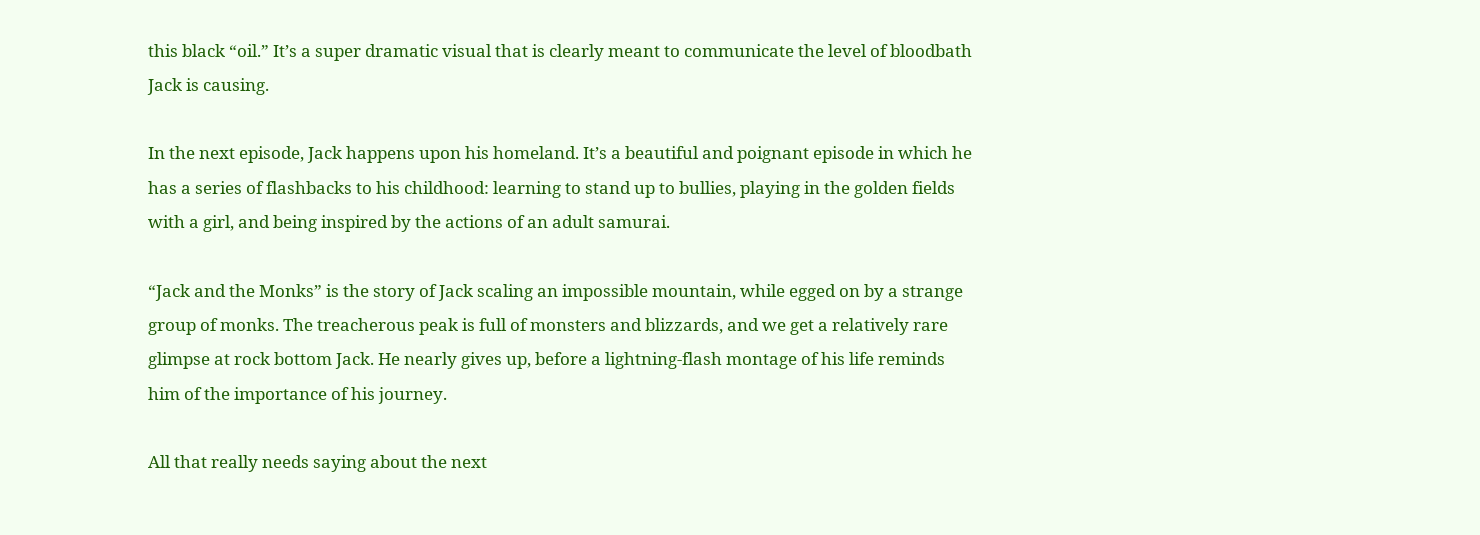this black “oil.” It’s a super dramatic visual that is clearly meant to communicate the level of bloodbath Jack is causing.

In the next episode, Jack happens upon his homeland. It’s a beautiful and poignant episode in which he has a series of flashbacks to his childhood: learning to stand up to bullies, playing in the golden fields with a girl, and being inspired by the actions of an adult samurai.

“Jack and the Monks” is the story of Jack scaling an impossible mountain, while egged on by a strange group of monks. The treacherous peak is full of monsters and blizzards, and we get a relatively rare glimpse at rock bottom Jack. He nearly gives up, before a lightning-flash montage of his life reminds him of the importance of his journey.

All that really needs saying about the next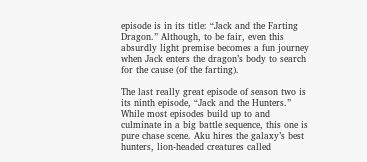episode is in its title: “Jack and the Farting Dragon.” Although, to be fair, even this absurdly light premise becomes a fun journey when Jack enters the dragon’s body to search for the cause (of the farting).

The last really great episode of season two is its ninth episode, “Jack and the Hunters.” While most episodes build up to and culminate in a big battle sequence, this one is pure chase scene. Aku hires the galaxy’s best hunters, lion-headed creatures called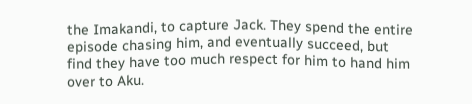the Imakandi, to capture Jack. They spend the entire episode chasing him, and eventually succeed, but find they have too much respect for him to hand him over to Aku.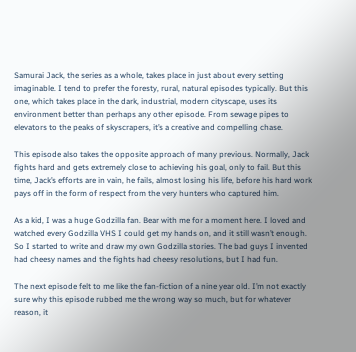Samurai Jack, the series as a whole, takes place in just about every setting imaginable. I tend to prefer the foresty, rural, natural episodes typically. But this one, which takes place in the dark, industrial, modern cityscape, uses its environment better than perhaps any other episode. From sewage pipes to elevators to the peaks of skyscrapers, it’s a creative and compelling chase.

This episode also takes the opposite approach of many previous. Normally, Jack fights hard and gets extremely close to achieving his goal, only to fail. But this time, Jack’s efforts are in vain, he fails, almost losing his life, before his hard work pays off in the form of respect from the very hunters who captured him.

As a kid, I was a huge Godzilla fan. Bear with me for a moment here. I loved and watched every Godzilla VHS I could get my hands on, and it still wasn’t enough. So I started to write and draw my own Godzilla stories. The bad guys I invented had cheesy names and the fights had cheesy resolutions, but I had fun.

The next episode felt to me like the fan-fiction of a nine year old. I’m not exactly sure why this episode rubbed me the wrong way so much, but for whatever reason, it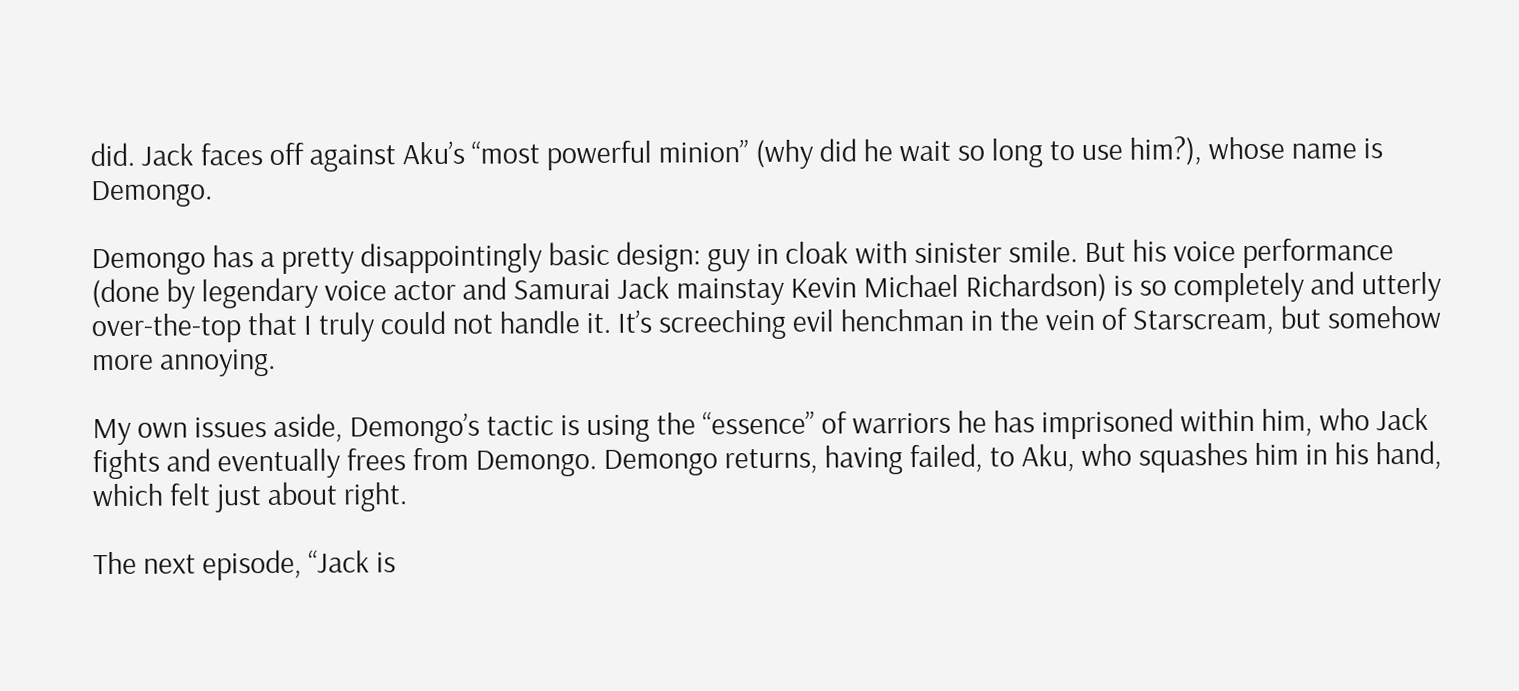did. Jack faces off against Aku’s “most powerful minion” (why did he wait so long to use him?), whose name is Demongo.

Demongo has a pretty disappointingly basic design: guy in cloak with sinister smile. But his voice performance (done by legendary voice actor and Samurai Jack mainstay Kevin Michael Richardson) is so completely and utterly over-the-top that I truly could not handle it. It’s screeching evil henchman in the vein of Starscream, but somehow more annoying.

My own issues aside, Demongo’s tactic is using the “essence” of warriors he has imprisoned within him, who Jack fights and eventually frees from Demongo. Demongo returns, having failed, to Aku, who squashes him in his hand, which felt just about right.

The next episode, “Jack is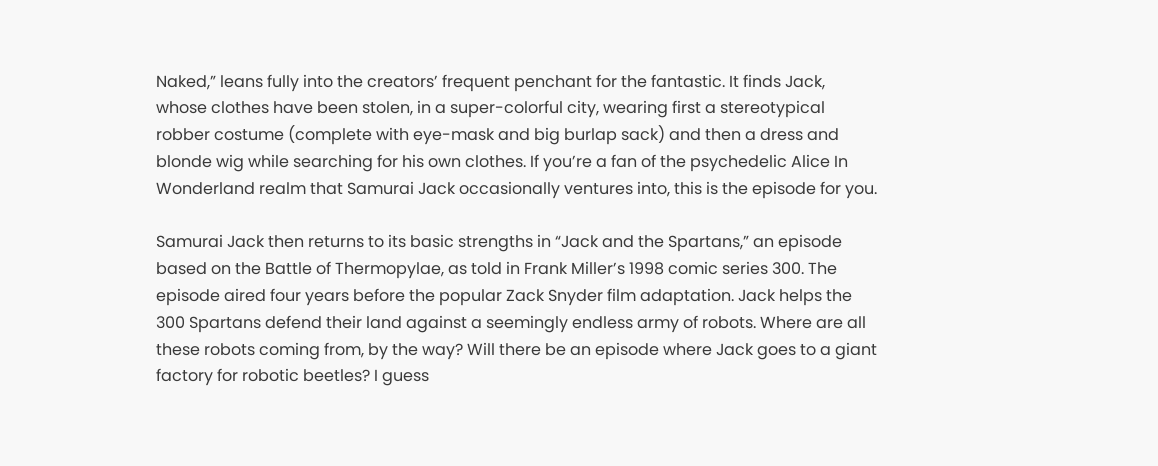Naked,” leans fully into the creators’ frequent penchant for the fantastic. It finds Jack, whose clothes have been stolen, in a super-colorful city, wearing first a stereotypical robber costume (complete with eye-mask and big burlap sack) and then a dress and blonde wig while searching for his own clothes. If you’re a fan of the psychedelic Alice In Wonderland realm that Samurai Jack occasionally ventures into, this is the episode for you.

Samurai Jack then returns to its basic strengths in “Jack and the Spartans,” an episode based on the Battle of Thermopylae, as told in Frank Miller’s 1998 comic series 300. The episode aired four years before the popular Zack Snyder film adaptation. Jack helps the 300 Spartans defend their land against a seemingly endless army of robots. Where are all these robots coming from, by the way? Will there be an episode where Jack goes to a giant factory for robotic beetles? I guess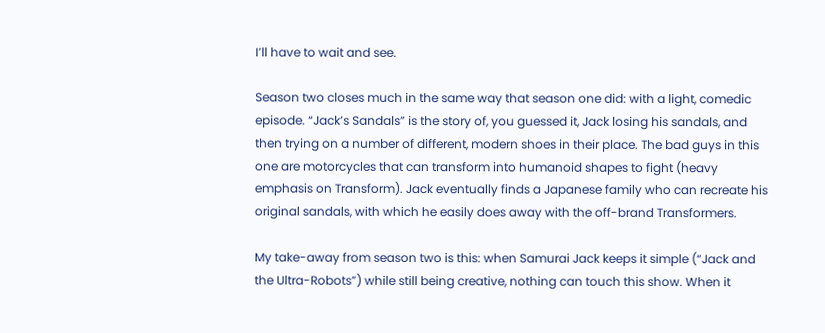I’ll have to wait and see.

Season two closes much in the same way that season one did: with a light, comedic episode. “Jack’s Sandals” is the story of, you guessed it, Jack losing his sandals, and then trying on a number of different, modern shoes in their place. The bad guys in this one are motorcycles that can transform into humanoid shapes to fight (heavy emphasis on Transform). Jack eventually finds a Japanese family who can recreate his original sandals, with which he easily does away with the off-brand Transformers.

My take-away from season two is this: when Samurai Jack keeps it simple (“Jack and the Ultra-Robots”) while still being creative, nothing can touch this show. When it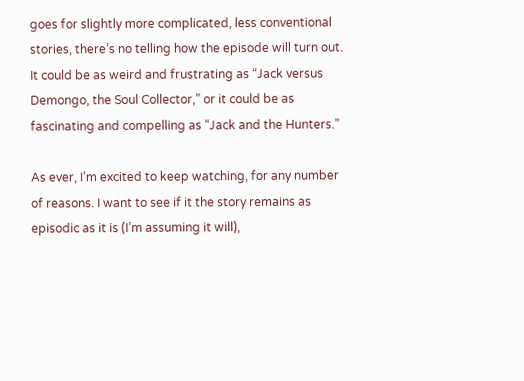goes for slightly more complicated, less conventional stories, there’s no telling how the episode will turn out. It could be as weird and frustrating as “Jack versus Demongo, the Soul Collector,” or it could be as fascinating and compelling as “Jack and the Hunters.”

As ever, I’m excited to keep watching, for any number of reasons. I want to see if it the story remains as episodic as it is (I’m assuming it will),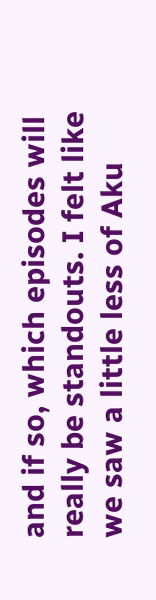and if so, which episodes will really be standouts. I felt like we saw a little less of Aku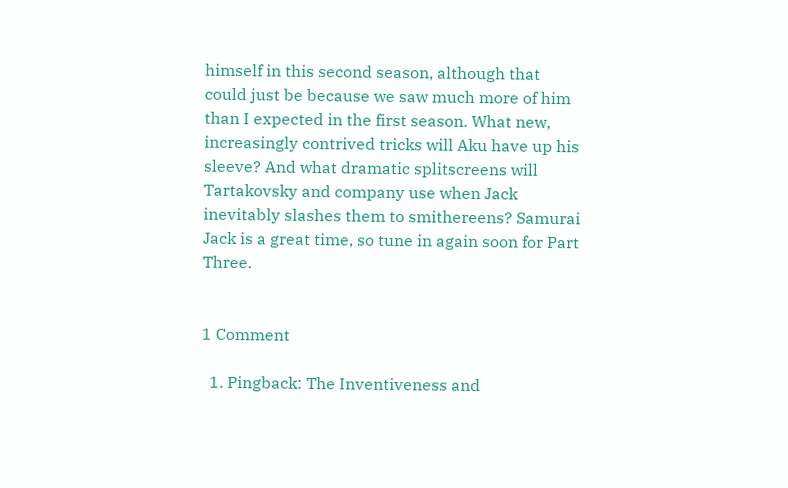himself in this second season, although that could just be because we saw much more of him than I expected in the first season. What new, increasingly contrived tricks will Aku have up his sleeve? And what dramatic splitscreens will Tartakovsky and company use when Jack inevitably slashes them to smithereens? Samurai Jack is a great time, so tune in again soon for Part Three.


1 Comment

  1. Pingback: The Inventiveness and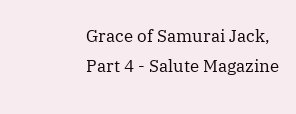Grace of Samurai Jack, Part 4 - Salute Magazine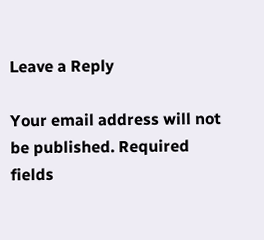Leave a Reply

Your email address will not be published. Required fields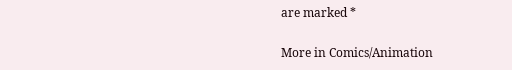are marked *

More in Comics/Animation